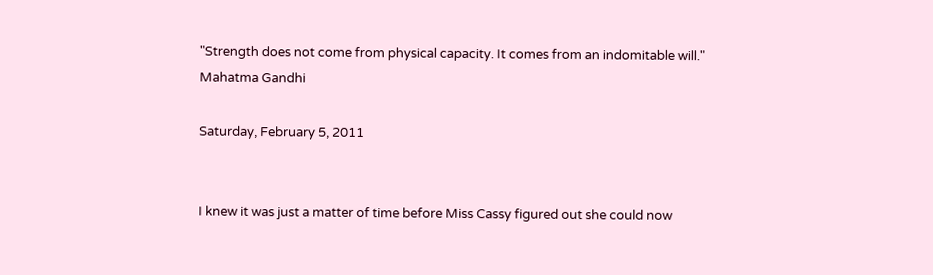"Strength does not come from physical capacity. It comes from an indomitable will."
Mahatma Gandhi

Saturday, February 5, 2011


I knew it was just a matter of time before Miss Cassy figured out she could now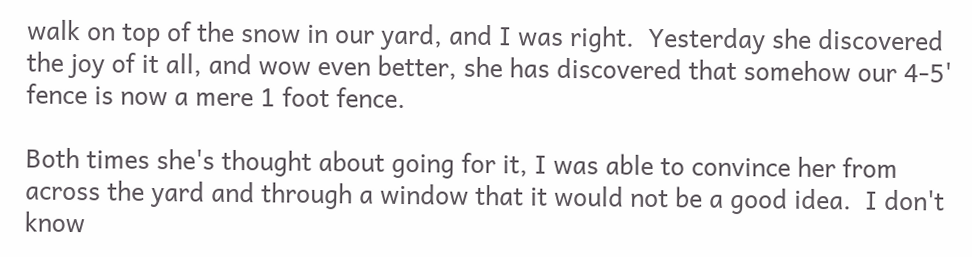walk on top of the snow in our yard, and I was right.  Yesterday she discovered the joy of it all, and wow even better, she has discovered that somehow our 4-5' fence is now a mere 1 foot fence.

Both times she's thought about going for it, I was able to convince her from across the yard and through a window that it would not be a good idea.  I don't know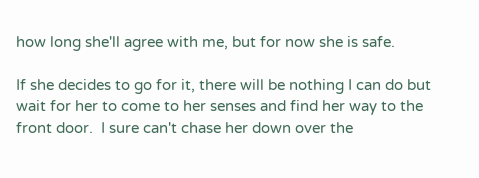how long she'll agree with me, but for now she is safe.

If she decides to go for it, there will be nothing I can do but wait for her to come to her senses and find her way to the front door.  I sure can't chase her down over the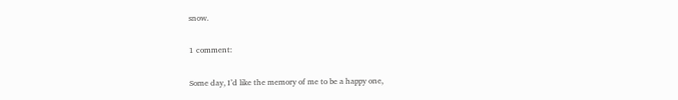snow.

1 comment:

Some day, I’d like the memory of me to be a happy one,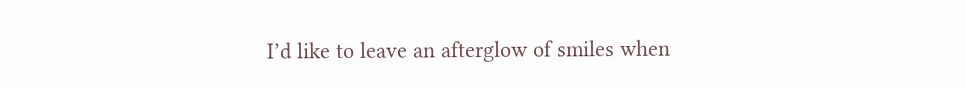I’d like to leave an afterglow of smiles when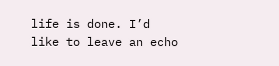life is done. I’d like to leave an echo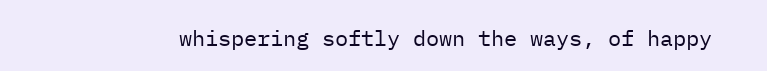whispering softly down the ways, of happy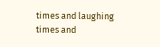times and laughing times and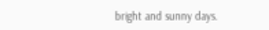bright and sunny days.